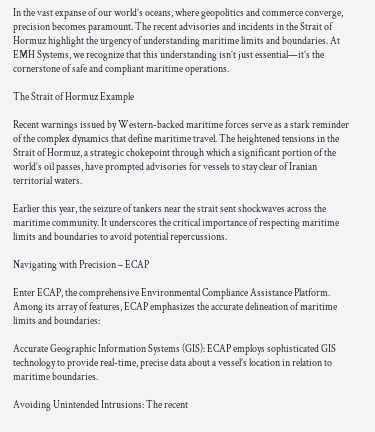In the vast expanse of our world’s oceans, where geopolitics and commerce converge, precision becomes paramount. The recent advisories and incidents in the Strait of Hormuz highlight the urgency of understanding maritime limits and boundaries. At EMH Systems, we recognize that this understanding isn’t just essential—it’s the cornerstone of safe and compliant maritime operations.

The Strait of Hormuz Example

Recent warnings issued by Western-backed maritime forces serve as a stark reminder of the complex dynamics that define maritime travel. The heightened tensions in the Strait of Hormuz, a strategic chokepoint through which a significant portion of the world’s oil passes, have prompted advisories for vessels to stay clear of Iranian territorial waters.

Earlier this year, the seizure of tankers near the strait sent shockwaves across the maritime community. It underscores the critical importance of respecting maritime limits and boundaries to avoid potential repercussions.

Navigating with Precision – ECAP

Enter ECAP, the comprehensive Environmental Compliance Assistance Platform. Among its array of features, ECAP emphasizes the accurate delineation of maritime limits and boundaries:

Accurate Geographic Information Systems (GIS): ECAP employs sophisticated GIS technology to provide real-time, precise data about a vessel’s location in relation to maritime boundaries.

Avoiding Unintended Intrusions: The recent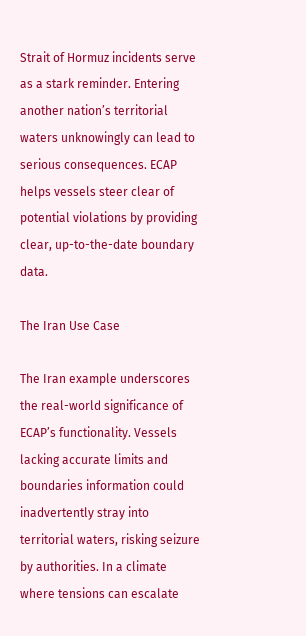Strait of Hormuz incidents serve as a stark reminder. Entering another nation’s territorial waters unknowingly can lead to serious consequences. ECAP helps vessels steer clear of potential violations by providing clear, up-to-the-date boundary data.

The Iran Use Case

The Iran example underscores the real-world significance of ECAP’s functionality. Vessels lacking accurate limits and boundaries information could inadvertently stray into territorial waters, risking seizure by authorities. In a climate where tensions can escalate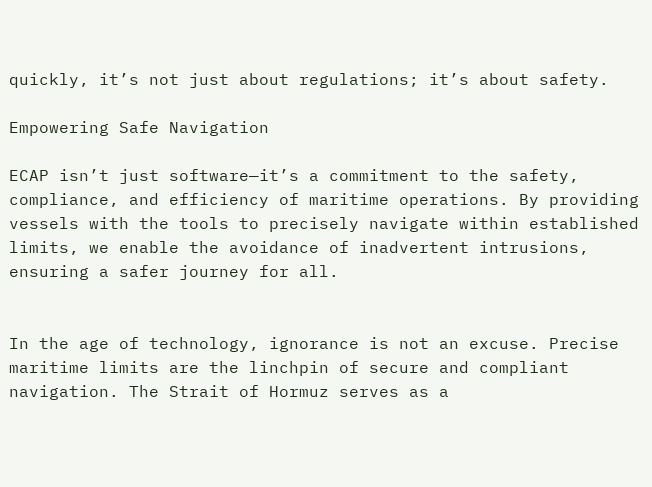quickly, it’s not just about regulations; it’s about safety.

Empowering Safe Navigation

ECAP isn’t just software—it’s a commitment to the safety, compliance, and efficiency of maritime operations. By providing vessels with the tools to precisely navigate within established limits, we enable the avoidance of inadvertent intrusions, ensuring a safer journey for all.


In the age of technology, ignorance is not an excuse. Precise maritime limits are the linchpin of secure and compliant navigation. The Strait of Hormuz serves as a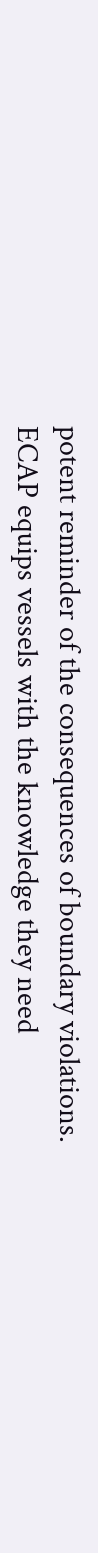potent reminder of the consequences of boundary violations. ECAP equips vessels with the knowledge they need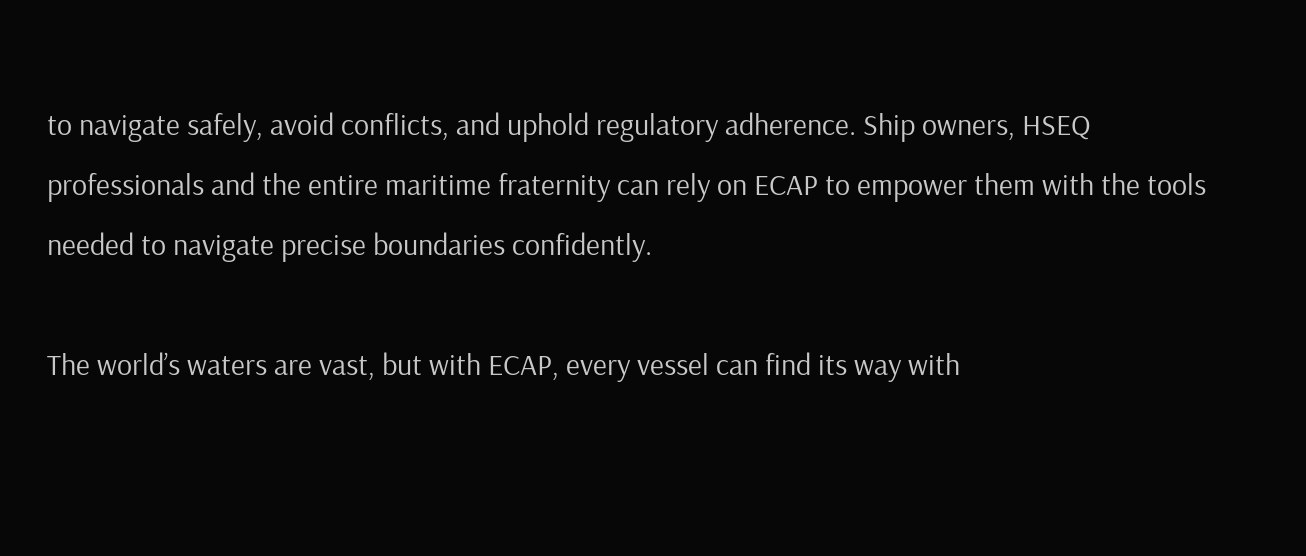to navigate safely, avoid conflicts, and uphold regulatory adherence. Ship owners, HSEQ professionals and the entire maritime fraternity can rely on ECAP to empower them with the tools needed to navigate precise boundaries confidently.

The world’s waters are vast, but with ECAP, every vessel can find its way with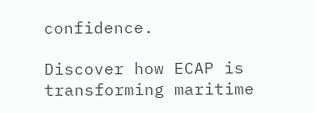confidence.

Discover how ECAP is transforming maritime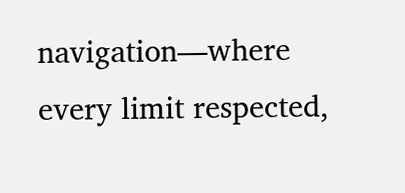navigation—where every limit respected,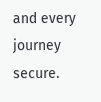and every journey secure.